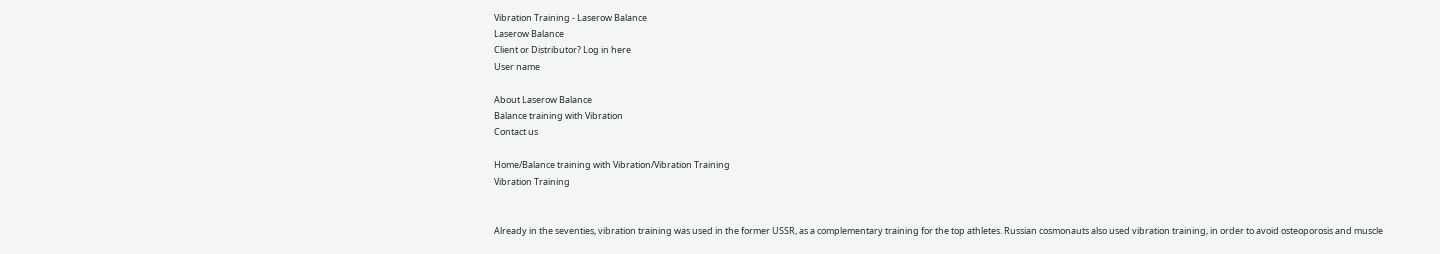Vibration Training - Laserow Balance
Laserow Balance
Client or Distributor? Log in here
User name

About Laserow Balance
Balance training with Vibration
Contact us

Home/Balance training with Vibration/Vibration Training
Vibration Training


Already in the seventies, vibration training was used in the former USSR, as a complementary training for the top athletes. Russian cosmonauts also used vibration training, in order to avoid osteoporosis and muscle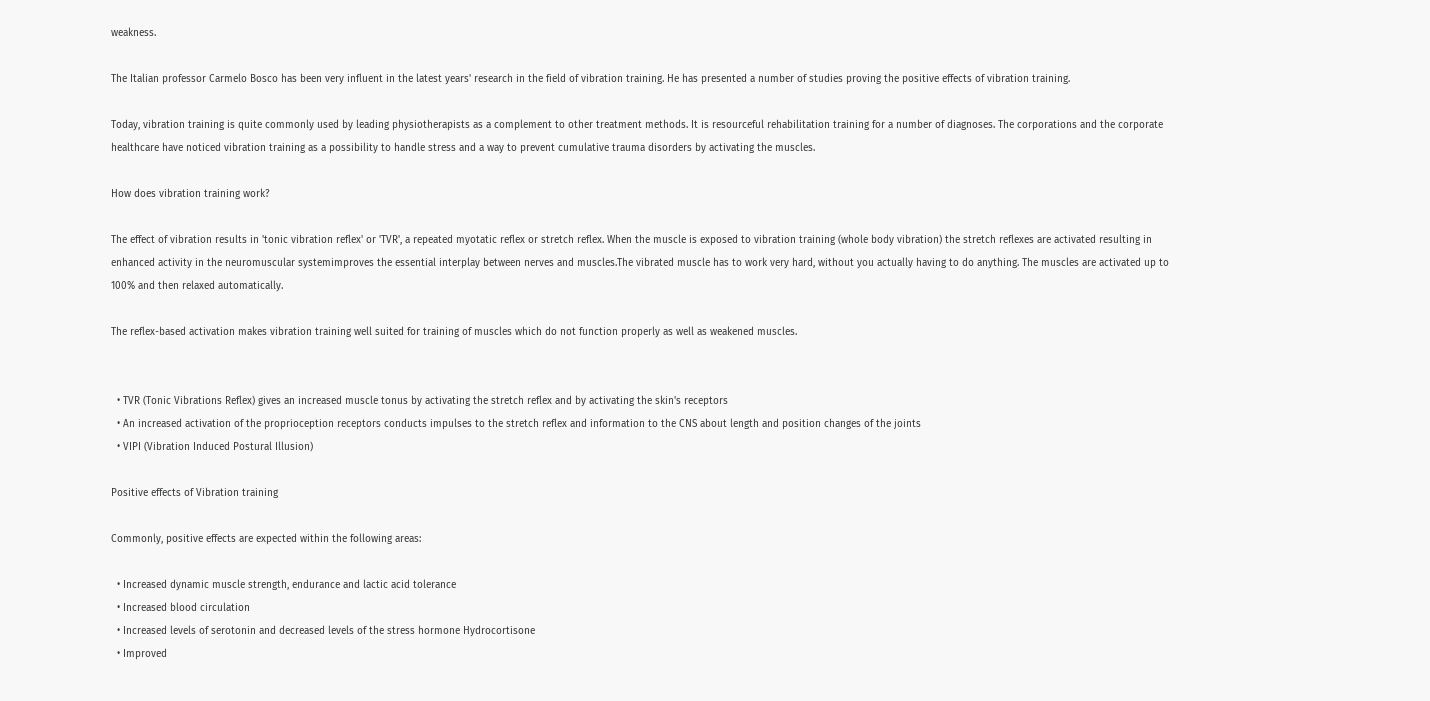weakness.

The Italian professor Carmelo Bosco has been very influent in the latest years' research in the field of vibration training. He has presented a number of studies proving the positive effects of vibration training.

Today, vibration training is quite commonly used by leading physiotherapists as a complement to other treatment methods. It is resourceful rehabilitation training for a number of diagnoses. The corporations and the corporate healthcare have noticed vibration training as a possibility to handle stress and a way to prevent cumulative trauma disorders by activating the muscles.

How does vibration training work?

The effect of vibration results in 'tonic vibration reflex' or 'TVR', a repeated myotatic reflex or stretch reflex. When the muscle is exposed to vibration training (whole body vibration) the stretch reflexes are activated resulting in enhanced activity in the neuromuscular systemimproves the essential interplay between nerves and muscles.The vibrated muscle has to work very hard, without you actually having to do anything. The muscles are activated up to 100% and then relaxed automatically.

The reflex-based activation makes vibration training well suited for training of muscles which do not function properly as well as weakened muscles.


  • TVR (Tonic Vibrations Reflex) gives an increased muscle tonus by activating the stretch reflex and by activating the skin's receptors
  • An increased activation of the proprioception receptors conducts impulses to the stretch reflex and information to the CNS about length and position changes of the joints
  • VIPI (Vibration Induced Postural Illusion)

Positive effects of Vibration training

Commonly, positive effects are expected within the following areas:

  • Increased dynamic muscle strength, endurance and lactic acid tolerance
  • Increased blood circulation
  • Increased levels of serotonin and decreased levels of the stress hormone Hydrocortisone
  • Improved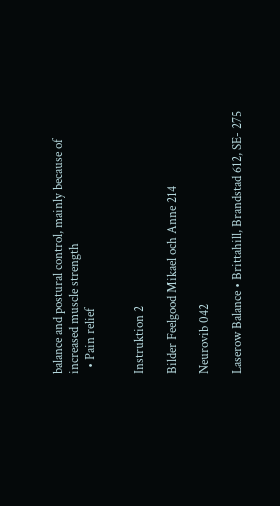balance and postural control, mainly because of increased muscle strength
  • Pain relief


Instruktion 2

Bilder Feelgood Mikael och Anne 214

Neurovib 042

Laserow Balance • Brittahill, Brandstad 612, SE- 275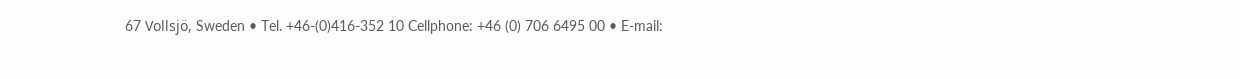67 Vollsjö, Sweden • Tel. +46-(0)416-352 10 Cellphone: +46 (0) 706 6495 00 • E-mail: